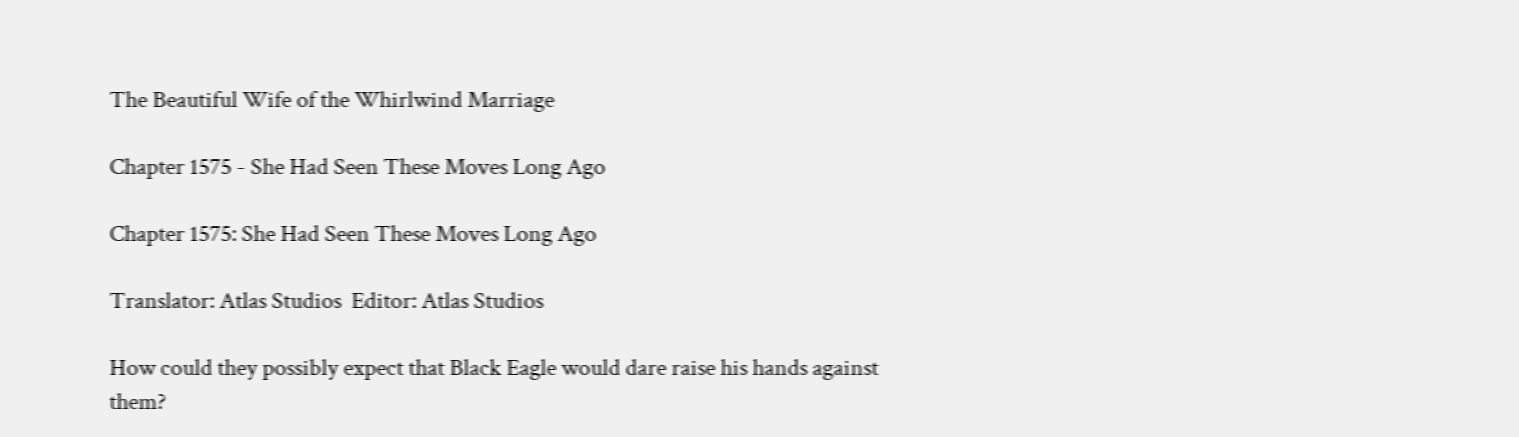The Beautiful Wife of the Whirlwind Marriage

Chapter 1575 - She Had Seen These Moves Long Ago

Chapter 1575: She Had Seen These Moves Long Ago

Translator: Atlas Studios  Editor: Atlas Studios

How could they possibly expect that Black Eagle would dare raise his hands against them?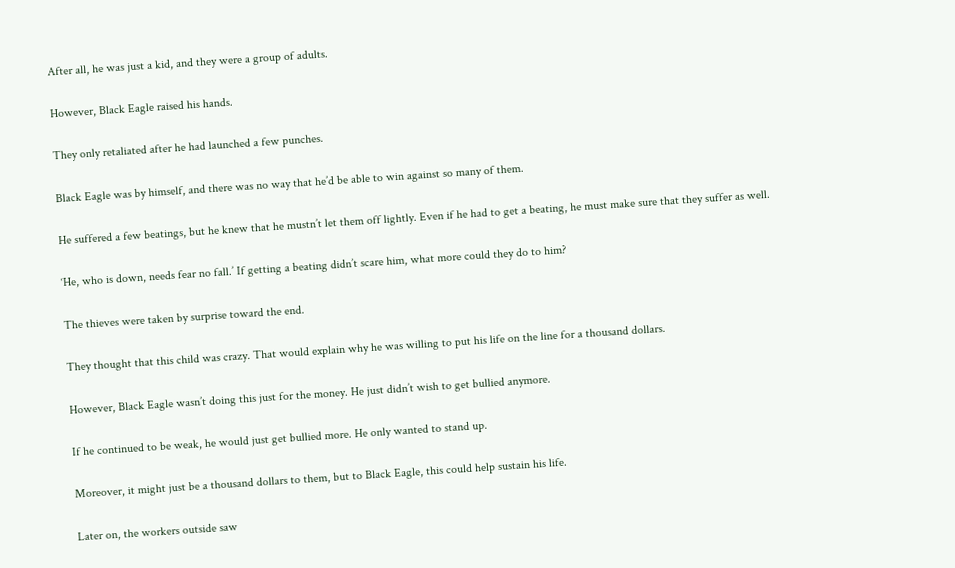After all, he was just a kid, and they were a group of adults.

However, Black Eagle raised his hands.

They only retaliated after he had launched a few punches.

Black Eagle was by himself, and there was no way that he’d be able to win against so many of them.

He suffered a few beatings, but he knew that he mustn’t let them off lightly. Even if he had to get a beating, he must make sure that they suffer as well.

‘He, who is down, needs fear no fall.’ If getting a beating didn’t scare him, what more could they do to him?

The thieves were taken by surprise toward the end.

They thought that this child was crazy. That would explain why he was willing to put his life on the line for a thousand dollars.

However, Black Eagle wasn’t doing this just for the money. He just didn’t wish to get bullied anymore.

If he continued to be weak, he would just get bullied more. He only wanted to stand up.

Moreover, it might just be a thousand dollars to them, but to Black Eagle, this could help sustain his life.

Later on, the workers outside saw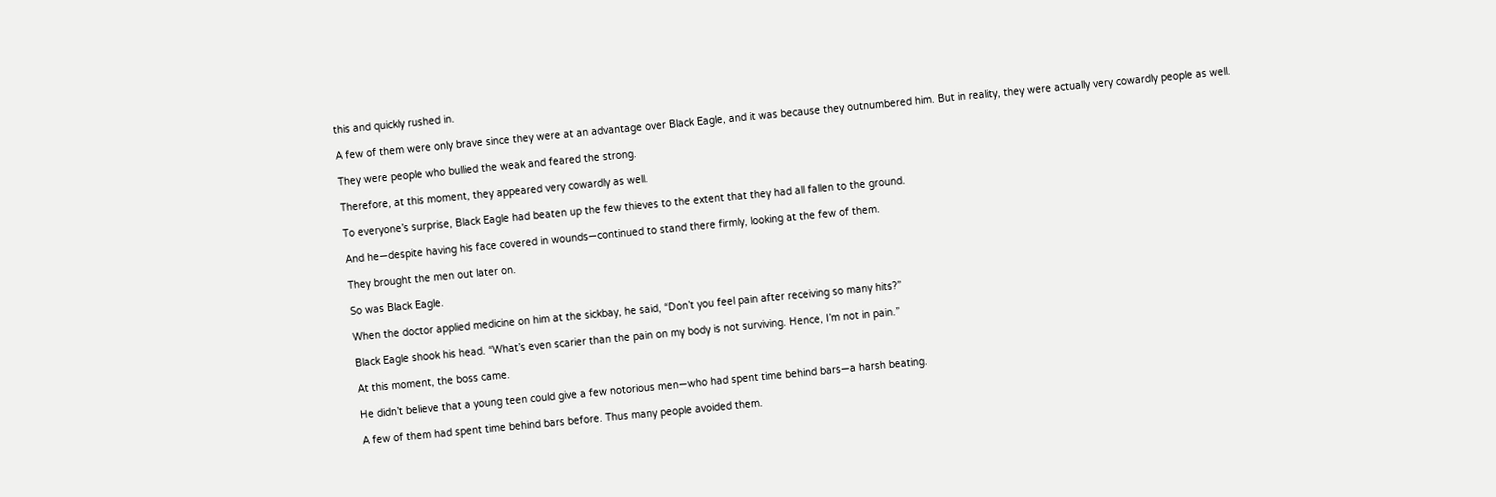this and quickly rushed in.

A few of them were only brave since they were at an advantage over Black Eagle, and it was because they outnumbered him. But in reality, they were actually very cowardly people as well.

They were people who bullied the weak and feared the strong.

Therefore, at this moment, they appeared very cowardly as well.

To everyone’s surprise, Black Eagle had beaten up the few thieves to the extent that they had all fallen to the ground.

And he—despite having his face covered in wounds—continued to stand there firmly, looking at the few of them.

They brought the men out later on.

So was Black Eagle.

When the doctor applied medicine on him at the sickbay, he said, “Don’t you feel pain after receiving so many hits?”

Black Eagle shook his head. “What’s even scarier than the pain on my body is not surviving. Hence, I’m not in pain.”

At this moment, the boss came.

He didn’t believe that a young teen could give a few notorious men—who had spent time behind bars—a harsh beating.

A few of them had spent time behind bars before. Thus many people avoided them.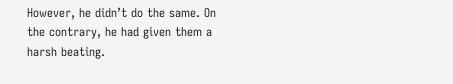However, he didn’t do the same. On the contrary, he had given them a harsh beating.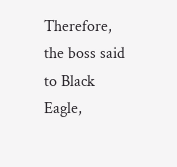Therefore, the boss said to Black Eagle,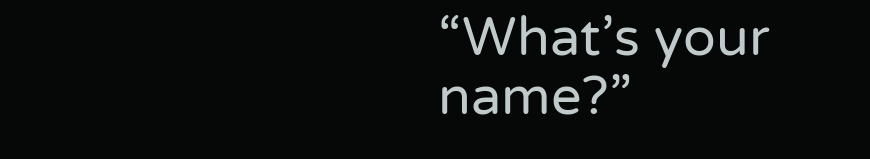“What’s your name?”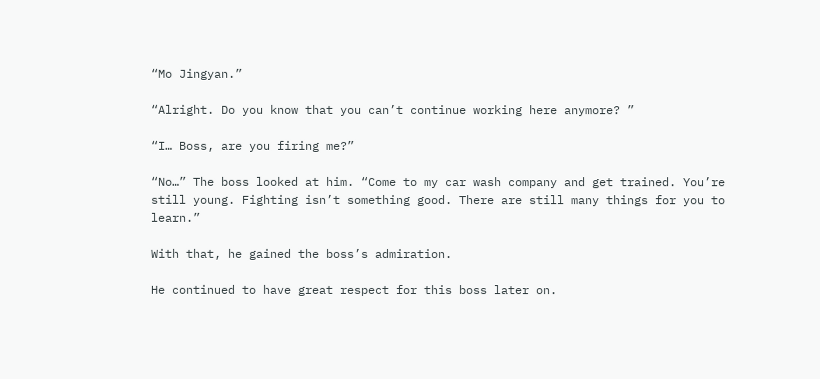“Mo Jingyan.”

“Alright. Do you know that you can’t continue working here anymore? ”

“I… Boss, are you firing me?”

“No…” The boss looked at him. “Come to my car wash company and get trained. You’re still young. Fighting isn’t something good. There are still many things for you to learn.”

With that, he gained the boss’s admiration.

He continued to have great respect for this boss later on.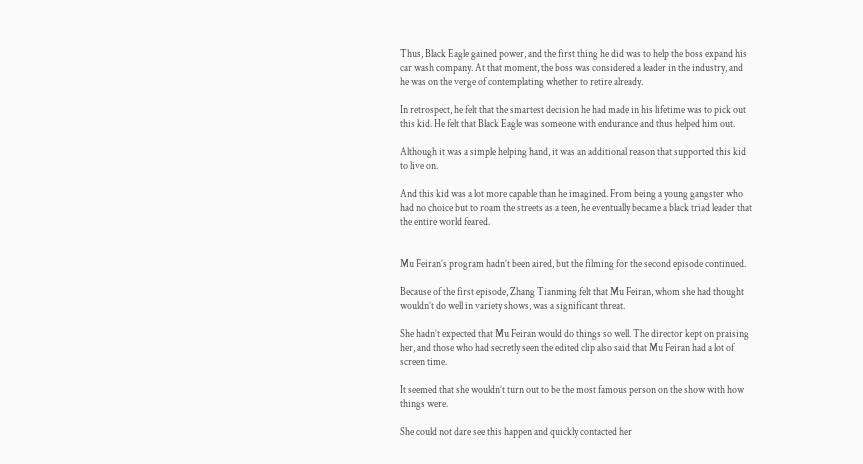Thus, Black Eagle gained power, and the first thing he did was to help the boss expand his car wash company. At that moment, the boss was considered a leader in the industry, and he was on the verge of contemplating whether to retire already.

In retrospect, he felt that the smartest decision he had made in his lifetime was to pick out this kid. He felt that Black Eagle was someone with endurance and thus helped him out.

Although it was a simple helping hand, it was an additional reason that supported this kid to live on.

And this kid was a lot more capable than he imagined. From being a young gangster who had no choice but to roam the streets as a teen, he eventually became a black triad leader that the entire world feared.


Mu Feiran’s program hadn’t been aired, but the filming for the second episode continued.

Because of the first episode, Zhang Tianming felt that Mu Feiran, whom she had thought wouldn’t do well in variety shows, was a significant threat.

She hadn’t expected that Mu Feiran would do things so well. The director kept on praising her, and those who had secretly seen the edited clip also said that Mu Feiran had a lot of screen time.

It seemed that she wouldn’t turn out to be the most famous person on the show with how things were.

She could not dare see this happen and quickly contacted her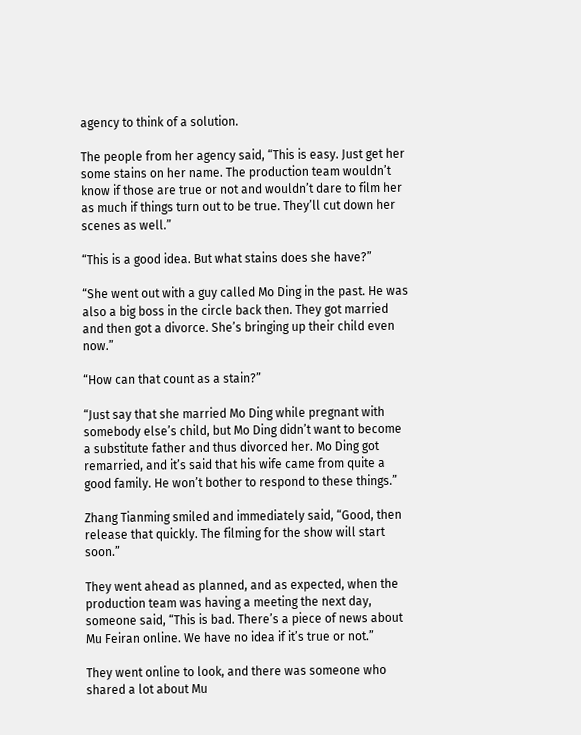agency to think of a solution.

The people from her agency said, “This is easy. Just get her some stains on her name. The production team wouldn’t know if those are true or not and wouldn’t dare to film her as much if things turn out to be true. They’ll cut down her scenes as well.”

“This is a good idea. But what stains does she have?”

“She went out with a guy called Mo Ding in the past. He was also a big boss in the circle back then. They got married and then got a divorce. She’s bringing up their child even now.”

“How can that count as a stain?”

“Just say that she married Mo Ding while pregnant with somebody else’s child, but Mo Ding didn’t want to become a substitute father and thus divorced her. Mo Ding got remarried, and it’s said that his wife came from quite a good family. He won’t bother to respond to these things.”

Zhang Tianming smiled and immediately said, “Good, then release that quickly. The filming for the show will start soon.”

They went ahead as planned, and as expected, when the production team was having a meeting the next day, someone said, “This is bad. There’s a piece of news about Mu Feiran online. We have no idea if it’s true or not.”

They went online to look, and there was someone who shared a lot about Mu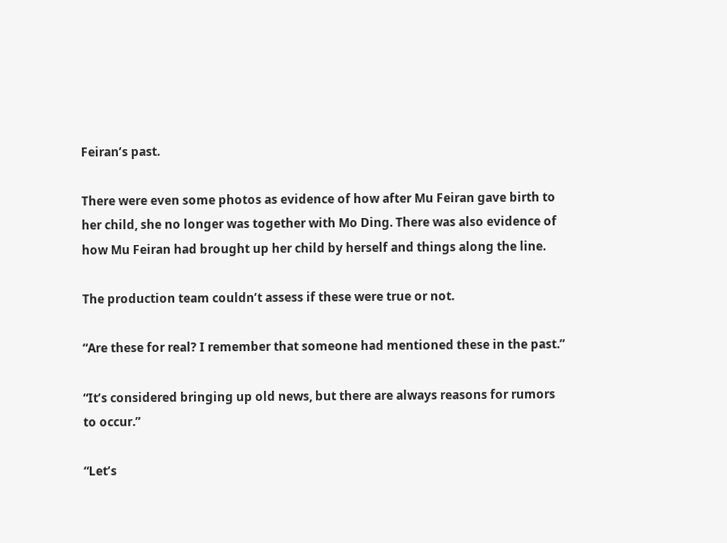Feiran’s past.

There were even some photos as evidence of how after Mu Feiran gave birth to her child, she no longer was together with Mo Ding. There was also evidence of how Mu Feiran had brought up her child by herself and things along the line.

The production team couldn’t assess if these were true or not.

“Are these for real? I remember that someone had mentioned these in the past.”

“It’s considered bringing up old news, but there are always reasons for rumors to occur.”

“Let’s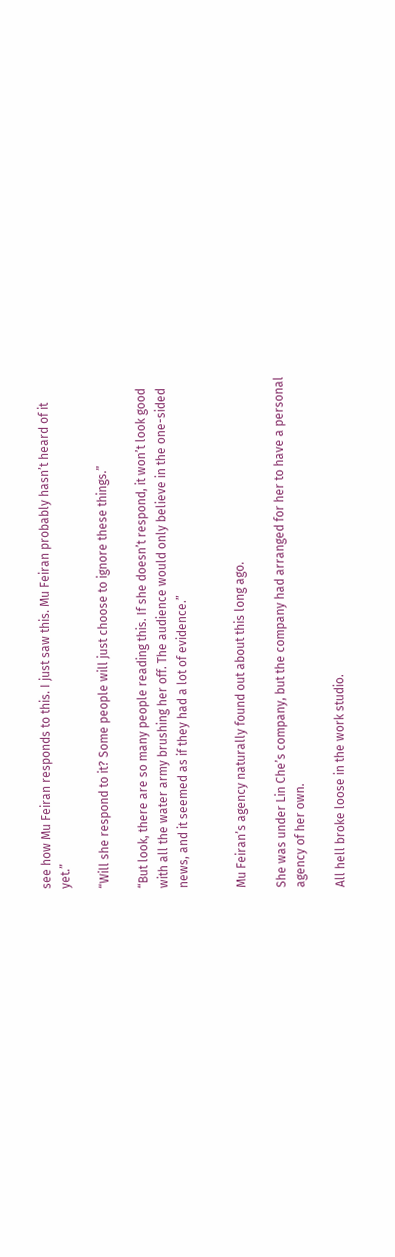see how Mu Feiran responds to this. I just saw this. Mu Feiran probably hasn’t heard of it yet.”

“Will she respond to it? Some people will just choose to ignore these things.”

“But look, there are so many people reading this. If she doesn’t respond, it won’t look good with all the water army brushing her off. The audience would only believe in the one-sided news, and it seemed as if they had a lot of evidence.”


Mu Feiran’s agency naturally found out about this long ago.

She was under Lin Che’s company, but the company had arranged for her to have a personal agency of her own.

All hell broke loose in the work studio.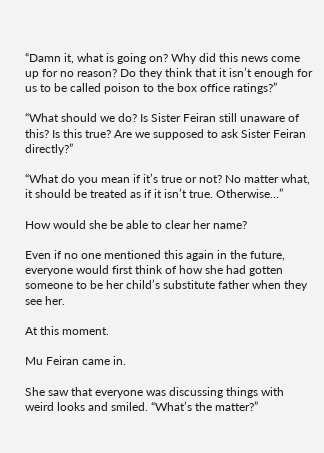“Damn it, what is going on? Why did this news come up for no reason? Do they think that it isn’t enough for us to be called poison to the box office ratings?”

“What should we do? Is Sister Feiran still unaware of this? Is this true? Are we supposed to ask Sister Feiran directly?”

“What do you mean if it’s true or not? No matter what, it should be treated as if it isn’t true. Otherwise…”

How would she be able to clear her name?

Even if no one mentioned this again in the future, everyone would first think of how she had gotten someone to be her child’s substitute father when they see her.

At this moment.

Mu Feiran came in.

She saw that everyone was discussing things with weird looks and smiled. “What’s the matter?”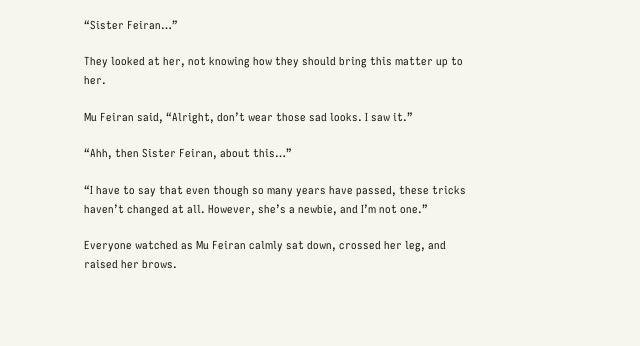“Sister Feiran…”

They looked at her, not knowing how they should bring this matter up to her.

Mu Feiran said, “Alright, don’t wear those sad looks. I saw it.”

“Ahh, then Sister Feiran, about this…”

“I have to say that even though so many years have passed, these tricks haven’t changed at all. However, she’s a newbie, and I’m not one.”

Everyone watched as Mu Feiran calmly sat down, crossed her leg, and raised her brows.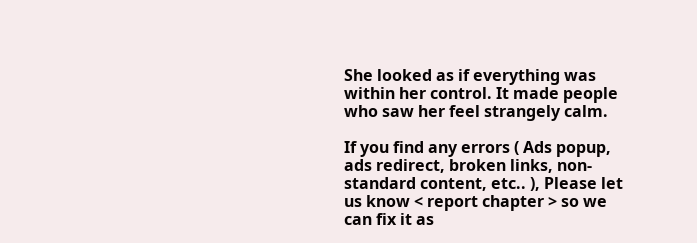She looked as if everything was within her control. It made people who saw her feel strangely calm.

If you find any errors ( Ads popup, ads redirect, broken links, non-standard content, etc.. ), Please let us know < report chapter > so we can fix it as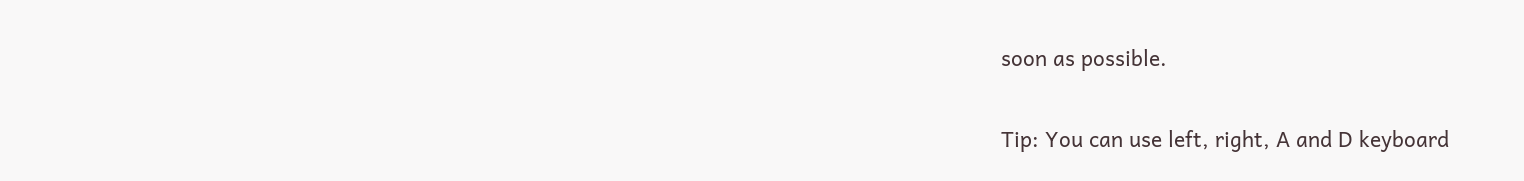soon as possible.

Tip: You can use left, right, A and D keyboard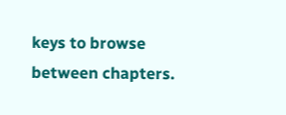keys to browse between chapters.